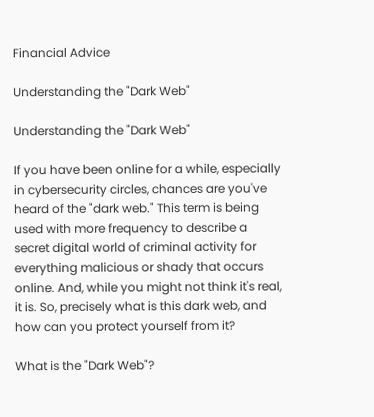Financial Advice

Understanding the "Dark Web"

Understanding the "Dark Web"

If you have been online for a while, especially in cybersecurity circles, chances are you've heard of the "dark web." This term is being used with more frequency to describe a secret digital world of criminal activity for everything malicious or shady that occurs online. And, while you might not think it's real, it is. So, precisely what is this dark web, and how can you protect yourself from it?

What is the "Dark Web"?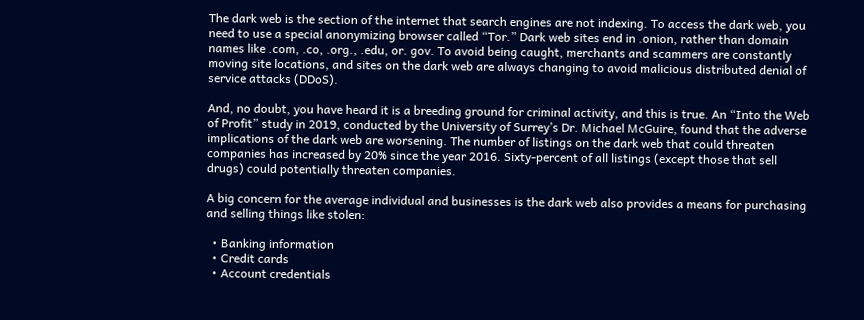The dark web is the section of the internet that search engines are not indexing. To access the dark web, you need to use a special anonymizing browser called “Tor.” Dark web sites end in .onion, rather than domain names like .com, .co, .org., .edu, or. gov. To avoid being caught, merchants and scammers are constantly moving site locations, and sites on the dark web are always changing to avoid malicious distributed denial of service attacks (DDoS).

And, no doubt, you have heard it is a breeding ground for criminal activity, and this is true. An “Into the Web of Profit” study in 2019, conducted by the University of Surrey’s Dr. Michael McGuire, found that the adverse implications of the dark web are worsening. The number of listings on the dark web that could threaten companies has increased by 20% since the year 2016. Sixty-percent of all listings (except those that sell drugs) could potentially threaten companies.

A big concern for the average individual and businesses is the dark web also provides a means for purchasing and selling things like stolen:

  • Banking information
  • Credit cards
  • Account credentials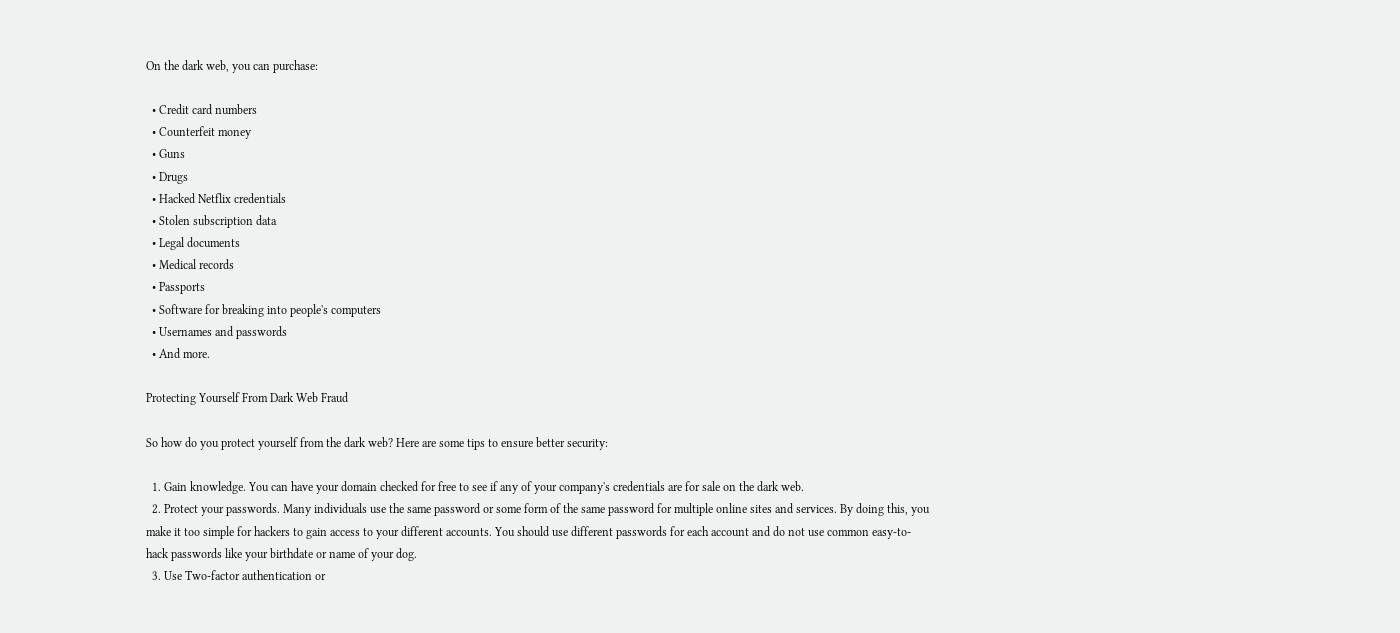On the dark web, you can purchase:

  • Credit card numbers
  • Counterfeit money
  • Guns
  • Drugs
  • Hacked Netflix credentials
  • Stolen subscription data
  • Legal documents
  • Medical records
  • Passports
  • Software for breaking into people's computers
  • Usernames and passwords
  • And more.

Protecting Yourself From Dark Web Fraud

So how do you protect yourself from the dark web? Here are some tips to ensure better security:

  1. Gain knowledge. You can have your domain checked for free to see if any of your company's credentials are for sale on the dark web.
  2. Protect your passwords. Many individuals use the same password or some form of the same password for multiple online sites and services. By doing this, you make it too simple for hackers to gain access to your different accounts. You should use different passwords for each account and do not use common easy-to-hack passwords like your birthdate or name of your dog.
  3. Use Two-factor authentication or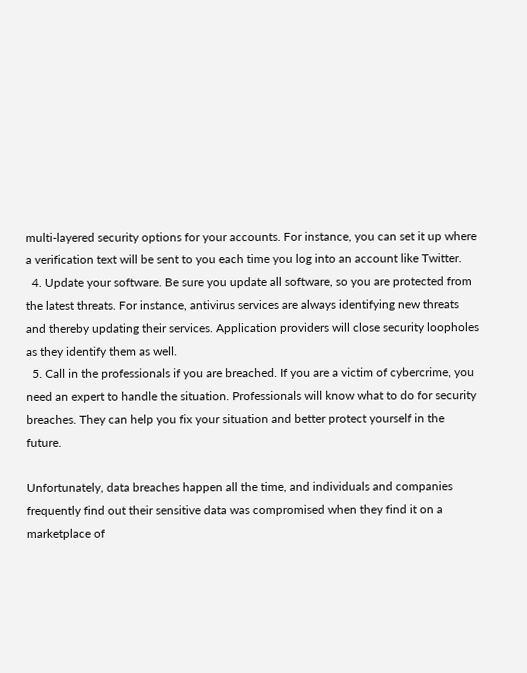multi-layered security options for your accounts. For instance, you can set it up where a verification text will be sent to you each time you log into an account like Twitter.
  4. Update your software. Be sure you update all software, so you are protected from the latest threats. For instance, antivirus services are always identifying new threats and thereby updating their services. Application providers will close security loopholes as they identify them as well.
  5. Call in the professionals if you are breached. If you are a victim of cybercrime, you need an expert to handle the situation. Professionals will know what to do for security breaches. They can help you fix your situation and better protect yourself in the future.

Unfortunately, data breaches happen all the time, and individuals and companies frequently find out their sensitive data was compromised when they find it on a marketplace of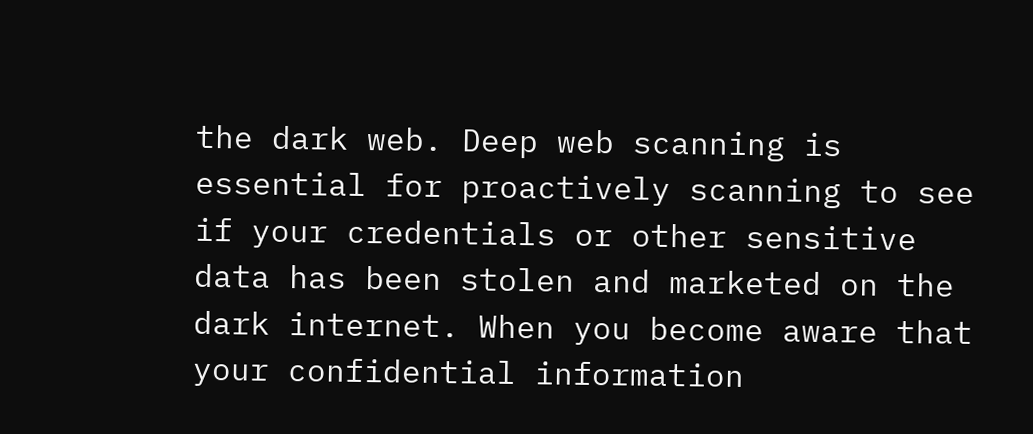the dark web. Deep web scanning is essential for proactively scanning to see if your credentials or other sensitive data has been stolen and marketed on the dark internet. When you become aware that your confidential information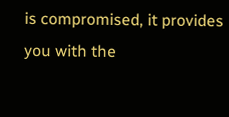is compromised, it provides you with the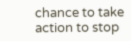chance to take action to stop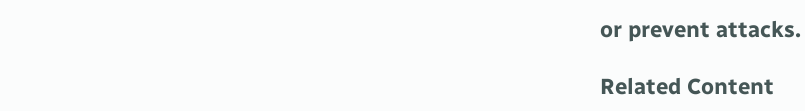or prevent attacks.

Related Content